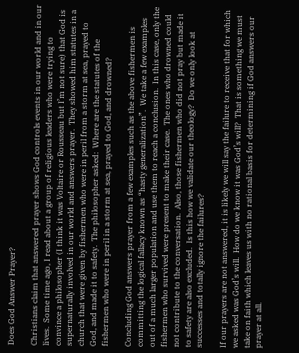Does God Answer Prayer?

Christians claim that answered prayer shows God controls events in our world and in our lives.  Some time ago, I read about a group of religious leaders who were trying to convince a philosopher (I think it was Voltaire or Rousseau but I’m not sure) that God is supernaturally involved in our world and answers prayer.  They showed him statutes in a church that were given by fishermen who were in peril from a storm at sea, prayed to God, and made it to safety.  The philosopher asked:  Where are the statutes of the fishermen who were in peril in a storm at sea, prayed to God, and drowned?

Concluding God answers prayer from a few examples such as the above fishermen is committing the logical fallacy known as “hasty generalization”.  We take a few examples out of a much larger population and use them to reach a conclusion.  In this case, only the fishermen who survived were present to make their case.  The ones who drowned could not contribute to the conversation.  Also, those fishermen who did not pray but made it to safety are also excluded.  Is this how we validate our theology?  Do we only look at successes and totally ignore the failures?

If our prayers are not answered, it is likely we will say the failure to receive that for which we asked was God’s will.  How do we know it was God’s will?  That is something we must take on faith which leaves us with no rational basis for determining if God answers our prayer at all.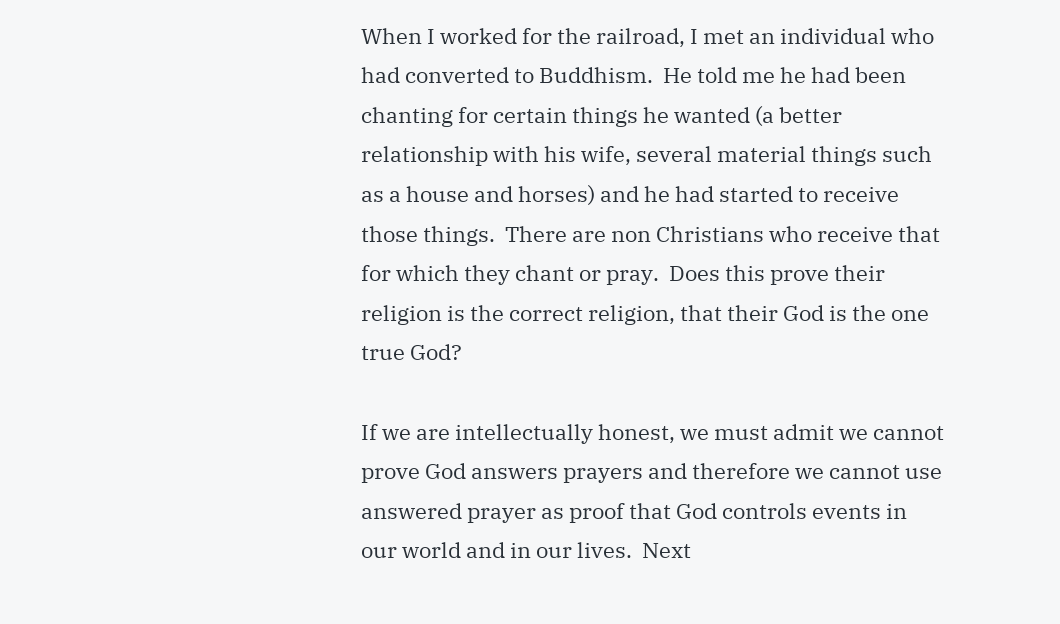When I worked for the railroad, I met an individual who had converted to Buddhism.  He told me he had been chanting for certain things he wanted (a better relationship with his wife, several material things such as a house and horses) and he had started to receive those things.  There are non Christians who receive that for which they chant or pray.  Does this prove their religion is the correct religion, that their God is the one true God?

If we are intellectually honest, we must admit we cannot prove God answers prayers and therefore we cannot use answered prayer as proof that God controls events in our world and in our lives.  Next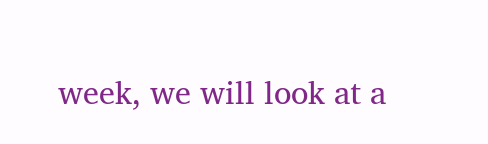week, we will look at a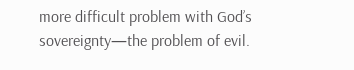more difficult problem with God’s sovereignty—the problem of evil.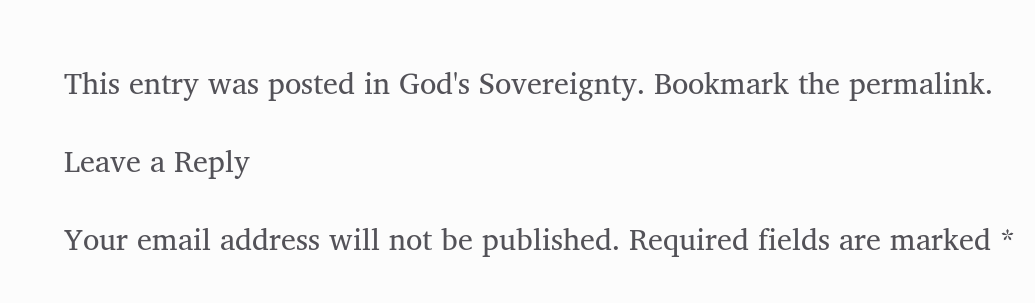This entry was posted in God's Sovereignty. Bookmark the permalink.

Leave a Reply

Your email address will not be published. Required fields are marked *